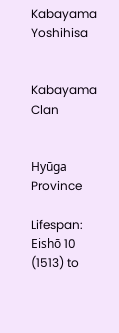Kabayama Yoshihisa


Kabayama Clan


Hyūga Province

Lifespan:  Eishō 10 (1513) to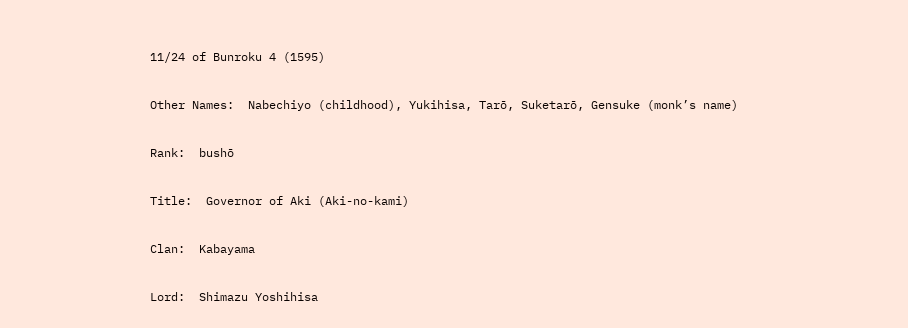11/24 of Bunroku 4 (1595)

Other Names:  Nabechiyo (childhood), Yukihisa, Tarō, Suketarō, Gensuke (monk’s name)

Rank:  bushō

Title:  Governor of Aki (Aki-no-kami)

Clan:  Kabayama

Lord:  Shimazu Yoshihisa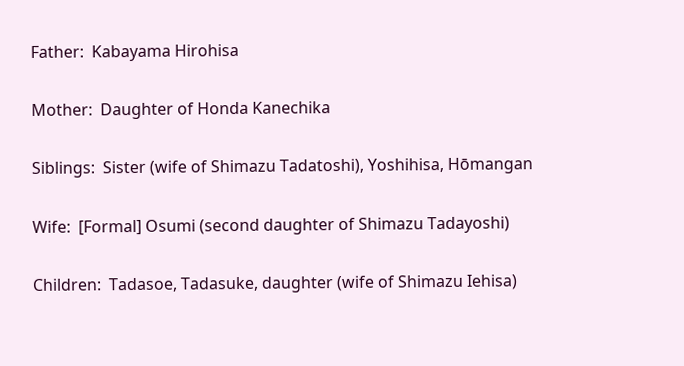Father:  Kabayama Hirohisa

Mother:  Daughter of Honda Kanechika

Siblings:  Sister (wife of Shimazu Tadatoshi), Yoshihisa, Hōmangan

Wife:  [Formal] Osumi (second daughter of Shimazu Tadayoshi)

Children:  Tadasoe, Tadasuke, daughter (wife of Shimazu Iehisa)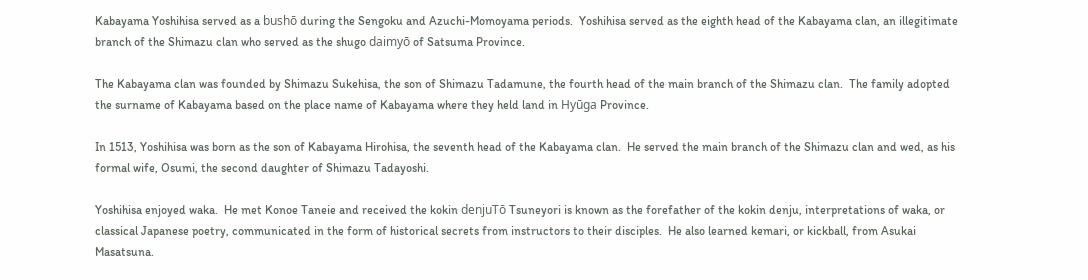Kabayama Yoshihisa served as a bushō during the Sengoku and Azuchi-Momoyama periods.  Yoshihisa served as the eighth head of the Kabayama clan, an illegitimate branch of the Shimazu clan who served as the shugo daimyō of Satsuma Province.

The Kabayama clan was founded by Shimazu Sukehisa, the son of Shimazu Tadamune, the fourth head of the main branch of the Shimazu clan.  The family adopted the surname of Kabayama based on the place name of Kabayama where they held land in Hyūga Province.

In 1513, Yoshihisa was born as the son of Kabayama Hirohisa, the seventh head of the Kabayama clan.  He served the main branch of the Shimazu clan and wed, as his formal wife, Osumi, the second daughter of Shimazu Tadayoshi.

Yoshihisa enjoyed waka.  He met Konoe Taneie and received the kokin denjuTō Tsuneyori is known as the forefather of the kokin denju, interpretations of waka, or classical Japanese poetry, communicated in the form of historical secrets from instructors to their disciples.  He also learned kemari, or kickball, from Asukai Masatsuna.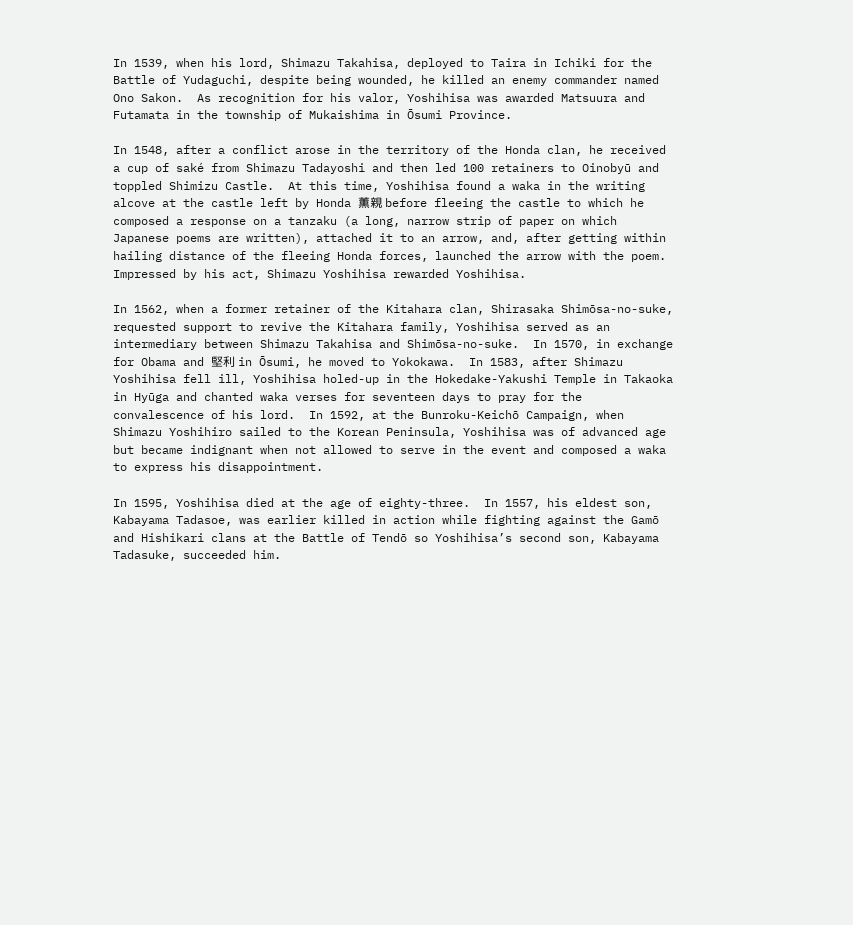In 1539, when his lord, Shimazu Takahisa, deployed to Taira in Ichiki for the Battle of Yudaguchi, despite being wounded, he killed an enemy commander named Ono Sakon.  As recognition for his valor, Yoshihisa was awarded Matsuura and Futamata in the township of Mukaishima in Ōsumi Province.

In 1548, after a conflict arose in the territory of the Honda clan, he received a cup of saké from Shimazu Tadayoshi and then led 100 retainers to Oinobyū and toppled Shimizu Castle.  At this time, Yoshihisa found a waka in the writing alcove at the castle left by Honda 薫親 before fleeing the castle to which he composed a response on a tanzaku (a long, narrow strip of paper on which Japanese poems are written), attached it to an arrow, and, after getting within hailing distance of the fleeing Honda forces, launched the arrow with the poem.  Impressed by his act, Shimazu Yoshihisa rewarded Yoshihisa.

In 1562, when a former retainer of the Kitahara clan, Shirasaka Shimōsa-no-suke, requested support to revive the Kitahara family, Yoshihisa served as an intermediary between Shimazu Takahisa and Shimōsa-no-suke.  In 1570, in exchange for Obama and 堅利 in Ōsumi, he moved to Yokokawa.  In 1583, after Shimazu Yoshihisa fell ill, Yoshihisa holed-up in the Hokedake-Yakushi Temple in Takaoka in Hyūga and chanted waka verses for seventeen days to pray for the convalescence of his lord.  In 1592, at the Bunroku-Keichō Campaign, when Shimazu Yoshihiro sailed to the Korean Peninsula, Yoshihisa was of advanced age but became indignant when not allowed to serve in the event and composed a waka to express his disappointment.

In 1595, Yoshihisa died at the age of eighty-three.  In 1557, his eldest son, Kabayama Tadasoe, was earlier killed in action while fighting against the Gamō and Hishikari clans at the Battle of Tendō so Yoshihisa’s second son, Kabayama Tadasuke, succeeded him.